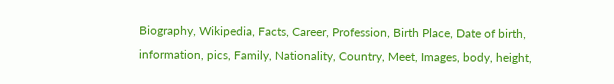Biography, Wikipedia, Facts, Career, Profession, Birth Place, Date of birth, information, pics, Family, Nationality, Country, Meet, Images, body, height,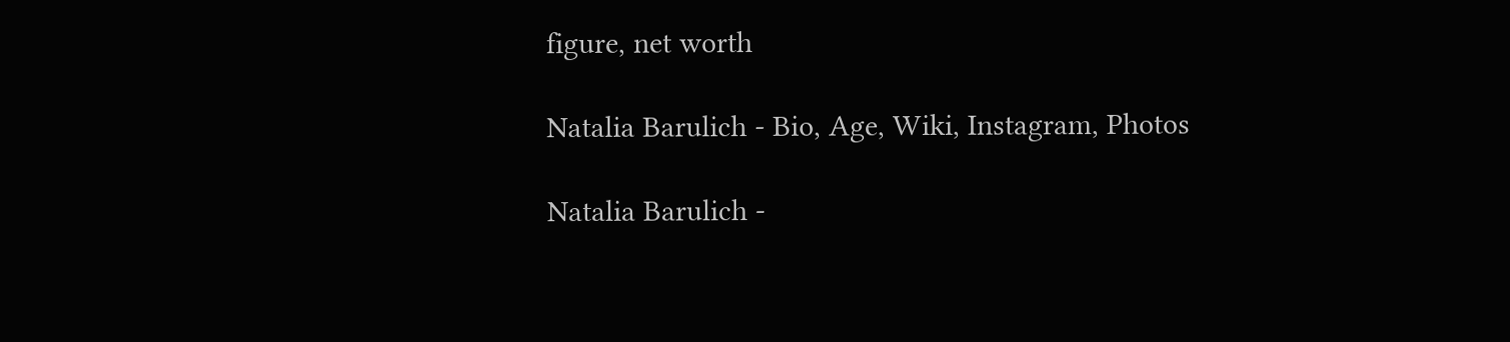figure, net worth

Natalia Barulich - Bio, Age, Wiki, Instagram, Photos

Natalia Barulich -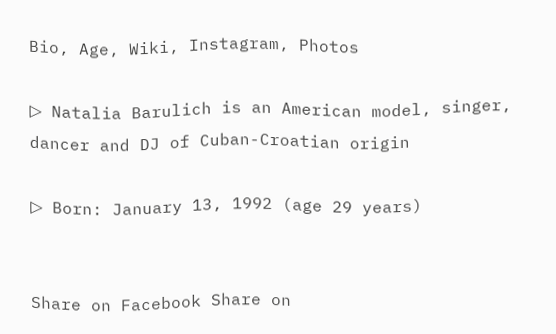Bio, Age, Wiki, Instagram, Photos

▷ Natalia Barulich is an American model, singer, dancer and DJ of Cuban-Croatian origin

▷ Born: January 13, 1992 (age 29 years)


Share on Facebook Share on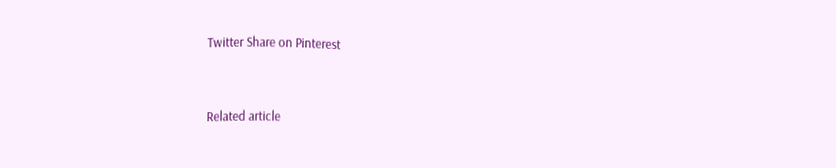Twitter Share on Pinterest


Related article